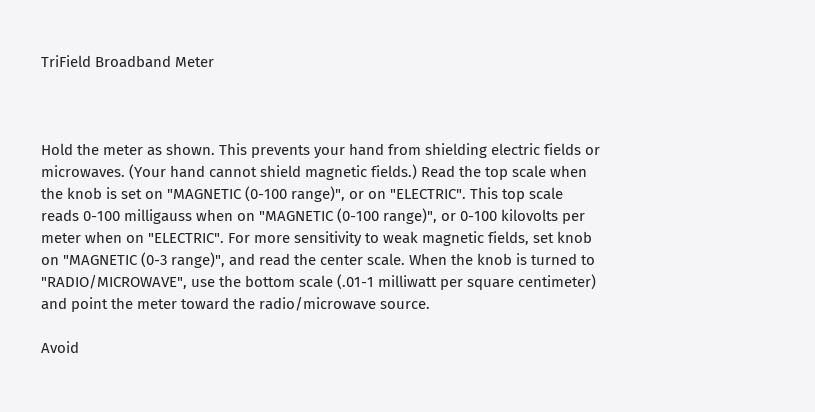TriField Broadband Meter



Hold the meter as shown. This prevents your hand from shielding electric fields or microwaves. (Your hand cannot shield magnetic fields.) Read the top scale when the knob is set on "MAGNETIC (0-100 range)", or on "ELECTRIC". This top scale reads 0-100 milligauss when on "MAGNETIC (0-100 range)", or 0-100 kilovolts per meter when on "ELECTRIC". For more sensitivity to weak magnetic fields, set knob on "MAGNETIC (0-3 range)", and read the center scale. When the knob is turned to "RADIO/MICROWAVE", use the bottom scale (.01-1 milliwatt per square centimeter) and point the meter toward the radio/microwave source.

Avoid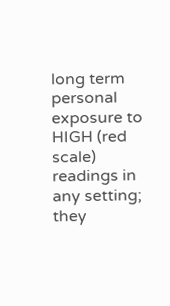long term personal exposure to HIGH (red scale) readings in any setting; they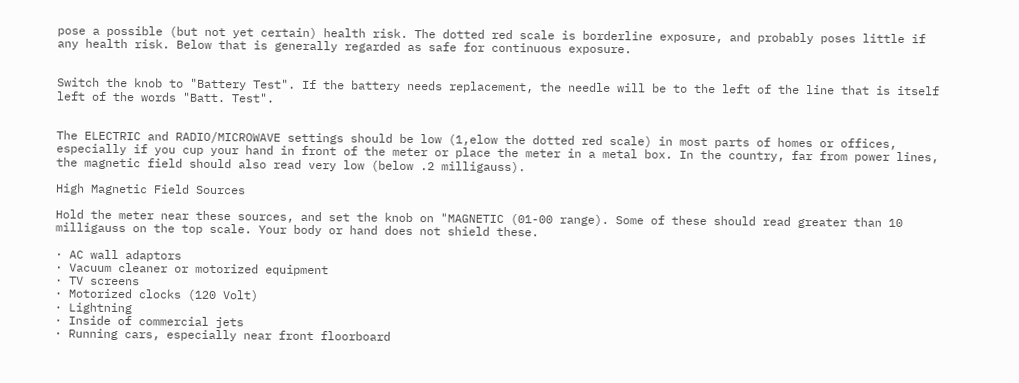pose a possible (but not yet certain) health risk. The dotted red scale is borderline exposure, and probably poses little if any health risk. Below that is generally regarded as safe for continuous exposure.


Switch the knob to "Battery Test". If the battery needs replacement, the needle will be to the left of the line that is itself left of the words "Batt. Test".


The ELECTRIC and RADIO/MICROWAVE settings should be low (1,elow the dotted red scale) in most parts of homes or offices, especially if you cup your hand in front of the meter or place the meter in a metal box. In the country, far from power lines, the magnetic field should also read very low (below .2 milligauss).

High Magnetic Field Sources

Hold the meter near these sources, and set the knob on "MAGNETIC (01-00 range). Some of these should read greater than 10 milligauss on the top scale. Your body or hand does not shield these.

· AC wall adaptors
· Vacuum cleaner or motorized equipment
· TV screens
· Motorized clocks (120 Volt)
· Lightning
· Inside of commercial jets
· Running cars, especially near front floorboard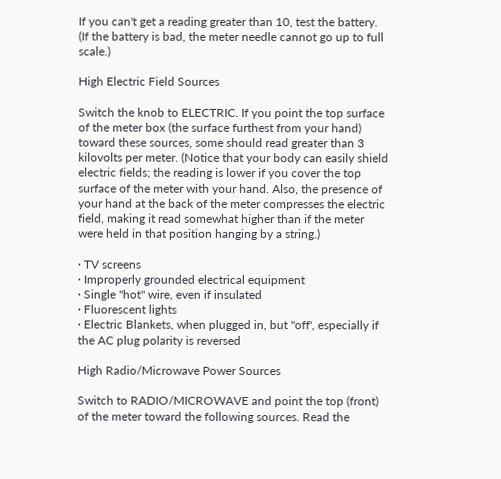If you can't get a reading greater than 10, test the battery. (If the battery is bad, the meter needle cannot go up to full scale.)

High Electric Field Sources

Switch the knob to ELECTRIC. If you point the top surface of the meter box (the surface furthest from your hand) toward these sources, some should read greater than 3 kilovolts per meter. (Notice that your body can easily shield electric fields; the reading is lower if you cover the top surface of the meter with your hand. Also, the presence of your hand at the back of the meter compresses the electric field, making it read somewhat higher than if the meter were held in that position hanging by a string.)

· TV screens
· Improperly grounded electrical equipment
· Single "hot" wire, even if insulated
· Fluorescent lights
· Electric Blankets, when plugged in, but "off', especially if the AC plug polarity is reversed

High Radio/Microwave Power Sources

Switch to RADIO/MICROWAVE and point the top (front) of the meter toward the following sources. Read the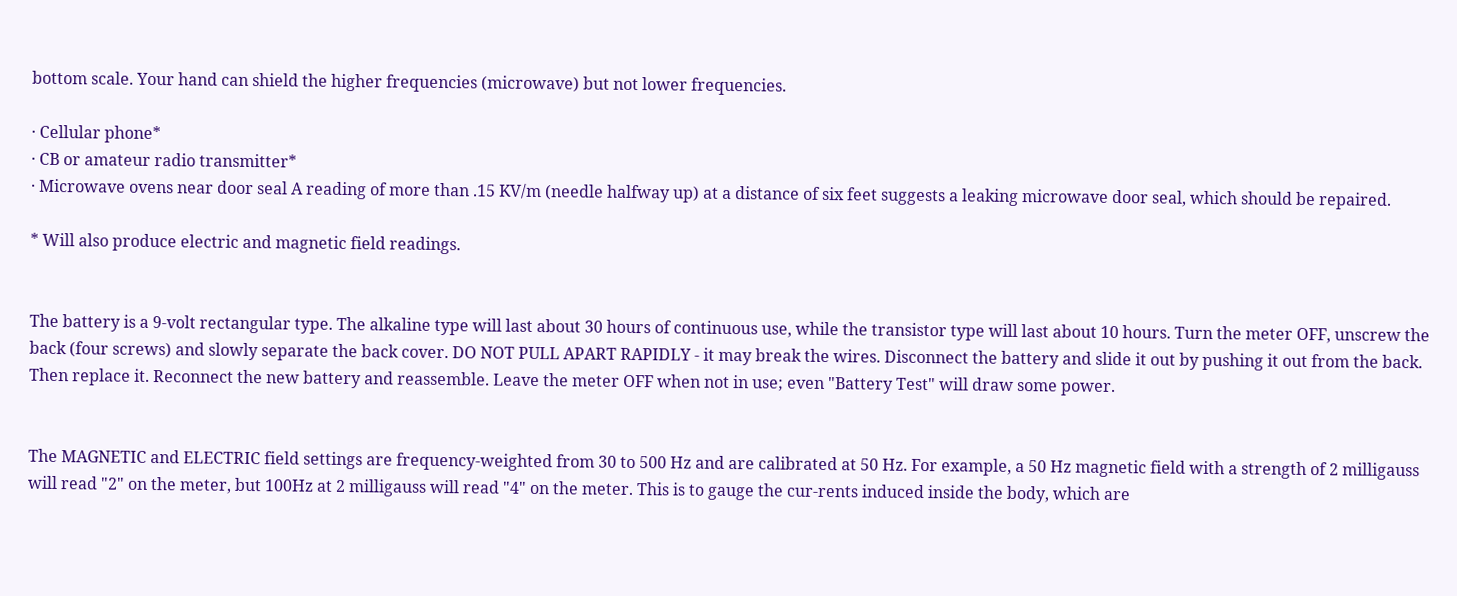bottom scale. Your hand can shield the higher frequencies (microwave) but not lower frequencies.

· Cellular phone*
· CB or amateur radio transmitter*
· Microwave ovens near door seal A reading of more than .15 KV/m (needle halfway up) at a distance of six feet suggests a leaking microwave door seal, which should be repaired.

* Will also produce electric and magnetic field readings.


The battery is a 9-volt rectangular type. The alkaline type will last about 30 hours of continuous use, while the transistor type will last about 10 hours. Turn the meter OFF, unscrew the back (four screws) and slowly separate the back cover. DO NOT PULL APART RAPIDLY - it may break the wires. Disconnect the battery and slide it out by pushing it out from the back. Then replace it. Reconnect the new battery and reassemble. Leave the meter OFF when not in use; even "Battery Test" will draw some power.


The MAGNETIC and ELECTRIC field settings are frequency-weighted from 30 to 500 Hz and are calibrated at 50 Hz. For example, a 50 Hz magnetic field with a strength of 2 milligauss will read "2" on the meter, but 100Hz at 2 milligauss will read "4" on the meter. This is to gauge the cur-rents induced inside the body, which are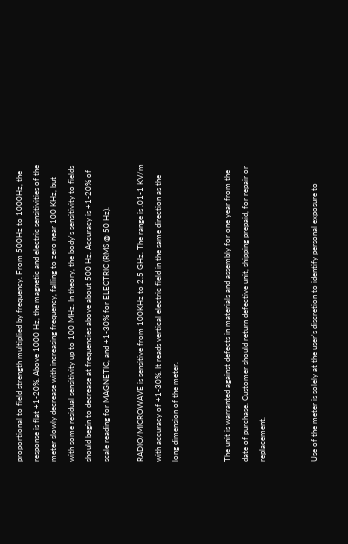proportional to field strength multiplied by frequency. From 500Hz to 1000Hz, the response is flat +1-20%. Above 1000 Hz, the magnetic and electric sensitivities of the meter slowly decrease with increasing frequency, falling to zero near 100 KHz, but with some residual sensitivity up to 100 MHz. In theory, the body's sensitivity to fields should begin to decrease at frequencies above about 500 Hz. Accuracy is +1-20% of scale reading for MAGNETIC, and +1-30% for ELECTRIC (RMS @ 50 Hz).

RADIO/MICROWAVE is sensitive from 100KHz to 2.5 GHz. The range is .01-1 KV/m with accuracy of +1-30%. It reads vertical electric field in the same direction as the long dimension of the meter.


The unit is warranted against defects in materials and assembly for one year from the date of purchase. Customer should return defective unit, shipping prepaid, for repair or replacement.


Use of the meter is solely at the user's discretion to identify personal exposure to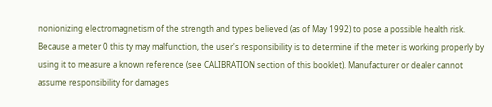nonionizing electromagnetism of the strength and types believed (as of May 1992) to pose a possible health risk. Because a meter 0 this ty may malfunction, the user's responsibility is to determine if the meter is working properly by using it to measure a known reference (see CALIBRATION section of this booklet). Manufacturer or dealer cannot assume responsibility for damages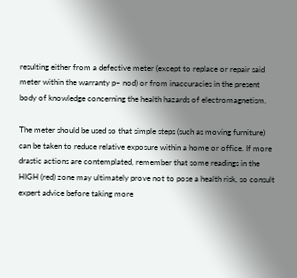resulting either from a defective meter (except to replace or repair said meter within the warranty p~ nod) or from inaccuracies in the present body of knowledge concerning the health hazards of electromagnetism.

The meter should be used so that simple steps (such as moving furniture) can be taken to reduce relative exposure within a home or office. If more drastic actions are contemplated, remember that some readings in the HIGH (red) zone may ultimately prove not to pose a health risk, so consult expert advice before taking more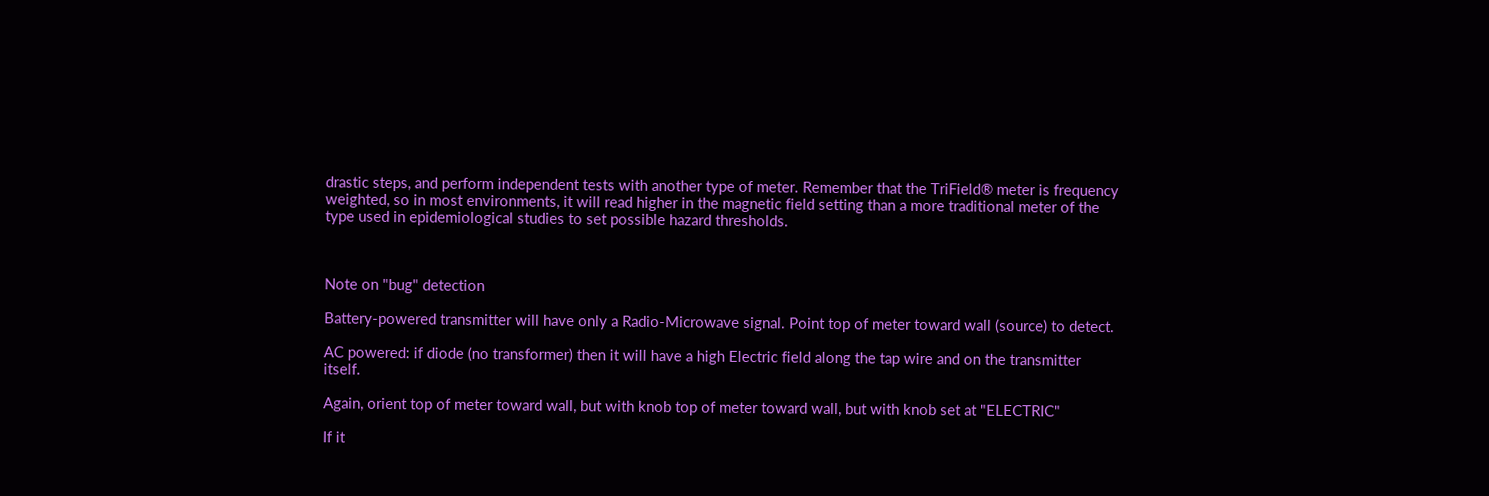drastic steps, and perform independent tests with another type of meter. Remember that the TriField® meter is frequency weighted, so in most environments, it will read higher in the magnetic field setting than a more traditional meter of the type used in epidemiological studies to set possible hazard thresholds.



Note on "bug" detection

Battery-powered transmitter will have only a Radio-Microwave signal. Point top of meter toward wall (source) to detect.

AC powered: if diode (no transformer) then it will have a high Electric field along the tap wire and on the transmitter itself.

Again, orient top of meter toward wall, but with knob top of meter toward wall, but with knob set at "ELECTRIC"

If it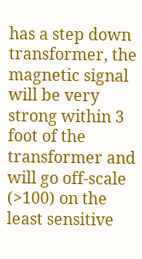has a step down transformer, the magnetic signal will be very strong within 3 foot of the transformer and will go off-scale (>100) on the least sensitive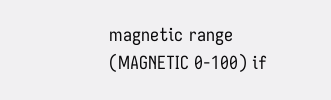magnetic range (MAGNETIC 0-100) if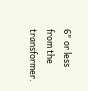6" or less from the transformer.